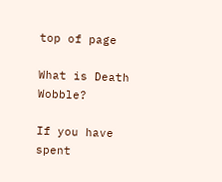top of page

What is Death Wobble?

If you have spent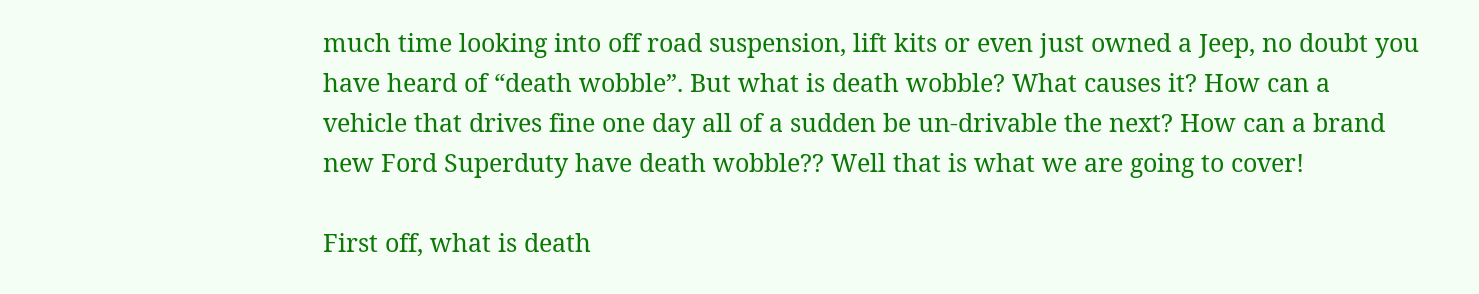much time looking into off road suspension, lift kits or even just owned a Jeep, no doubt you have heard of “death wobble”. But what is death wobble? What causes it? How can a vehicle that drives fine one day all of a sudden be un-drivable the next? How can a brand new Ford Superduty have death wobble?? Well that is what we are going to cover!

First off, what is death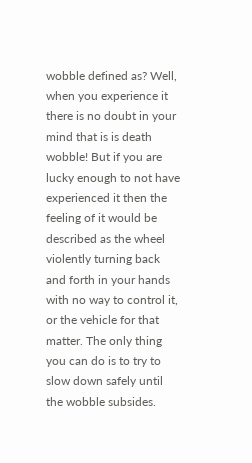wobble defined as? Well, when you experience it there is no doubt in your mind that is is death wobble! But if you are lucky enough to not have experienced it then the feeling of it would be described as the wheel violently turning back and forth in your hands with no way to control it, or the vehicle for that matter. The only thing you can do is to try to slow down safely until the wobble subsides.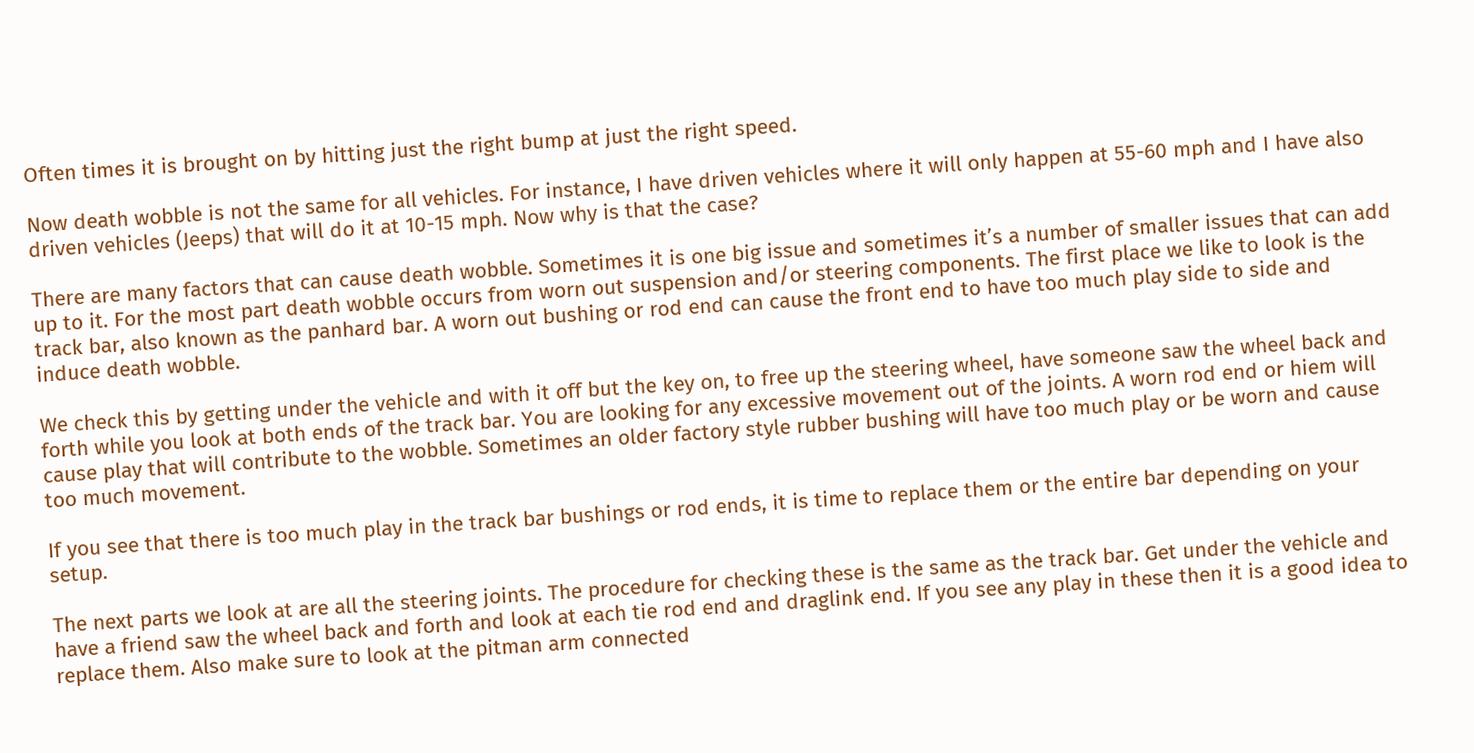Often times it is brought on by hitting just the right bump at just the right speed.

Now death wobble is not the same for all vehicles. For instance, I have driven vehicles where it will only happen at 55-60 mph and I have also driven vehicles (Jeeps) that will do it at 10-15 mph. Now why is that the case?

There are many factors that can cause death wobble. Sometimes it is one big issue and sometimes it’s a number of smaller issues that can add up to it. For the most part death wobble occurs from worn out suspension and/or steering components. The first place we like to look is the track bar, also known as the panhard bar. A worn out bushing or rod end can cause the front end to have too much play side to side and induce death wobble.

We check this by getting under the vehicle and with it off but the key on, to free up the steering wheel, have someone saw the wheel back and forth while you look at both ends of the track bar. You are looking for any excessive movement out of the joints. A worn rod end or hiem will cause play that will contribute to the wobble. Sometimes an older factory style rubber bushing will have too much play or be worn and cause too much movement.

If you see that there is too much play in the track bar bushings or rod ends, it is time to replace them or the entire bar depending on your setup.

The next parts we look at are all the steering joints. The procedure for checking these is the same as the track bar. Get under the vehicle and have a friend saw the wheel back and forth and look at each tie rod end and draglink end. If you see any play in these then it is a good idea to replace them. Also make sure to look at the pitman arm connected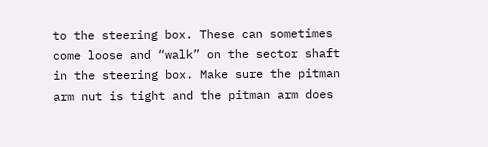to the steering box. These can sometimes come loose and “walk” on the sector shaft in the steering box. Make sure the pitman arm nut is tight and the pitman arm does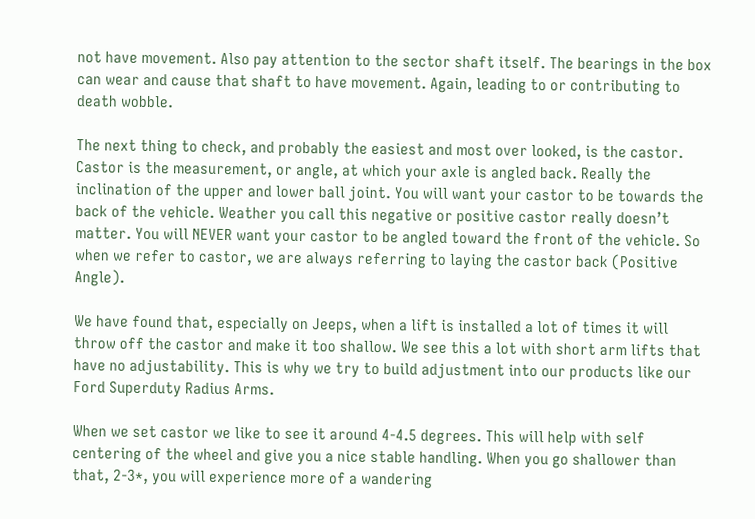not have movement. Also pay attention to the sector shaft itself. The bearings in the box can wear and cause that shaft to have movement. Again, leading to or contributing to death wobble.

The next thing to check, and probably the easiest and most over looked, is the castor. Castor is the measurement, or angle, at which your axle is angled back. Really the inclination of the upper and lower ball joint. You will want your castor to be towards the back of the vehicle. Weather you call this negative or positive castor really doesn’t matter. You will NEVER want your castor to be angled toward the front of the vehicle. So when we refer to castor, we are always referring to laying the castor back (Positive Angle).

We have found that, especially on Jeeps, when a lift is installed a lot of times it will throw off the castor and make it too shallow. We see this a lot with short arm lifts that have no adjustability. This is why we try to build adjustment into our products like our Ford Superduty Radius Arms.

When we set castor we like to see it around 4-4.5 degrees. This will help with self centering of the wheel and give you a nice stable handling. When you go shallower than that, 2-3*, you will experience more of a wandering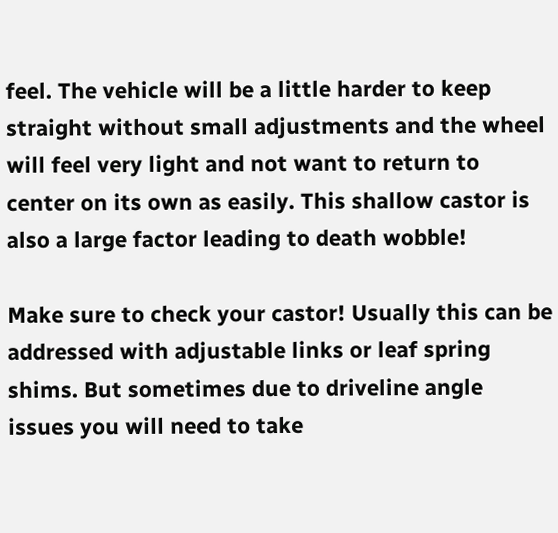feel. The vehicle will be a little harder to keep straight without small adjustments and the wheel will feel very light and not want to return to center on its own as easily. This shallow castor is also a large factor leading to death wobble!

Make sure to check your castor! Usually this can be addressed with adjustable links or leaf spring shims. But sometimes due to driveline angle issues you will need to take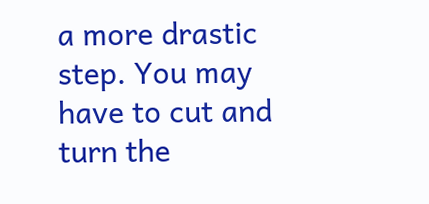a more drastic step. You may have to cut and turn the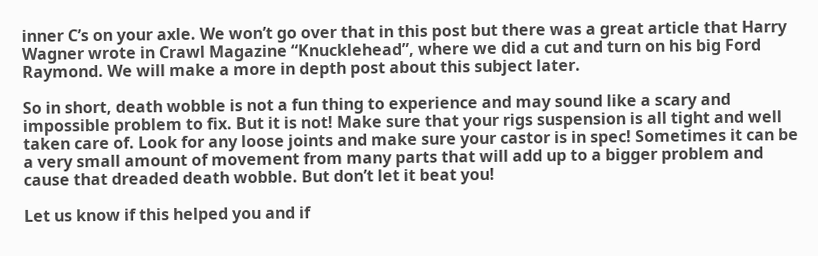inner C’s on your axle. We won’t go over that in this post but there was a great article that Harry Wagner wrote in Crawl Magazine “Knucklehead”, where we did a cut and turn on his big Ford Raymond. We will make a more in depth post about this subject later.

So in short, death wobble is not a fun thing to experience and may sound like a scary and impossible problem to fix. But it is not! Make sure that your rigs suspension is all tight and well taken care of. Look for any loose joints and make sure your castor is in spec! Sometimes it can be a very small amount of movement from many parts that will add up to a bigger problem and cause that dreaded death wobble. But don’t let it beat you!

Let us know if this helped you and if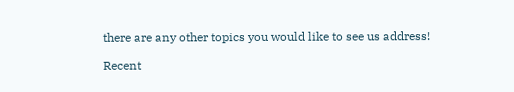there are any other topics you would like to see us address!

Recent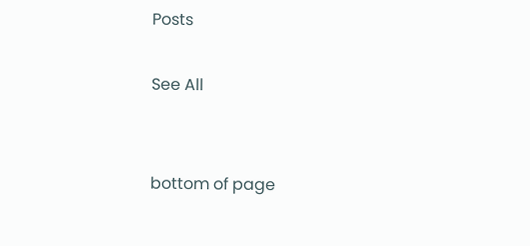Posts

See All


bottom of page